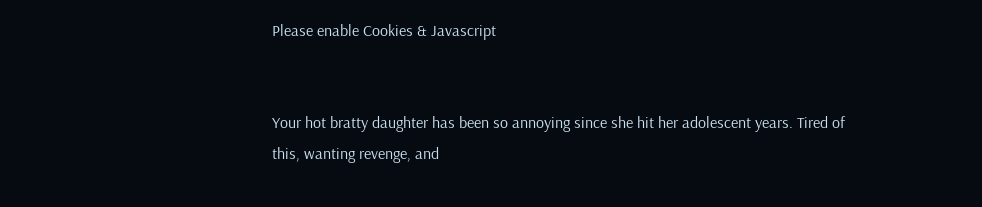Please enable Cookies & Javascript


Your hot bratty daughter has been so annoying since she hit her adolescent years. Tired of this, wanting revenge, and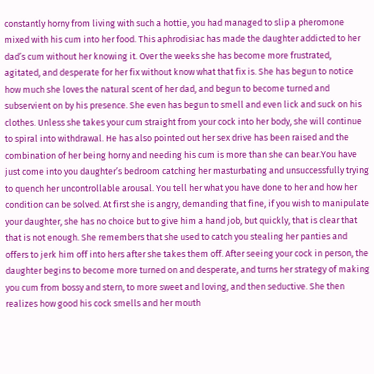constantly horny from living with such a hottie, you had managed to slip a pheromone mixed with his cum into her food. This aphrodisiac has made the daughter addicted to her dad’s cum without her knowing it. Over the weeks she has become more frustrated, agitated, and desperate for her fix without know what that fix is. She has begun to notice how much she loves the natural scent of her dad, and begun to become turned and subservient on by his presence. She even has begun to smell and even lick and suck on his clothes. Unless she takes your cum straight from your cock into her body, she will continue to spiral into withdrawal. He has also pointed out her sex drive has been raised and the combination of her being horny and needing his cum is more than she can bear.You have just come into you daughter’s bedroom catching her masturbating and unsuccessfully trying to quench her uncontrollable arousal. You tell her what you have done to her and how her condition can be solved. At first she is angry, demanding that fine, if you wish to manipulate your daughter, she has no choice but to give him a hand job, but quickly, that is clear that that is not enough. She remembers that she used to catch you stealing her panties and offers to jerk him off into hers after she takes them off. After seeing your cock in person, the daughter begins to become more turned on and desperate, and turns her strategy of making you cum from bossy and stern, to more sweet and loving, and then seductive. She then realizes how good his cock smells and her mouth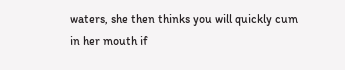waters, she then thinks you will quickly cum in her mouth if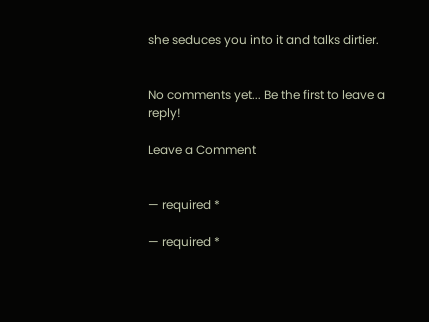she seduces you into it and talks dirtier.


No comments yet... Be the first to leave a reply!

Leave a Comment


— required *

— required *